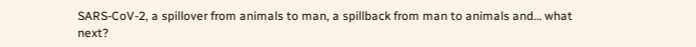SARS-CoV-2, a spillover from animals to man, a spillback from man to animals and… what next?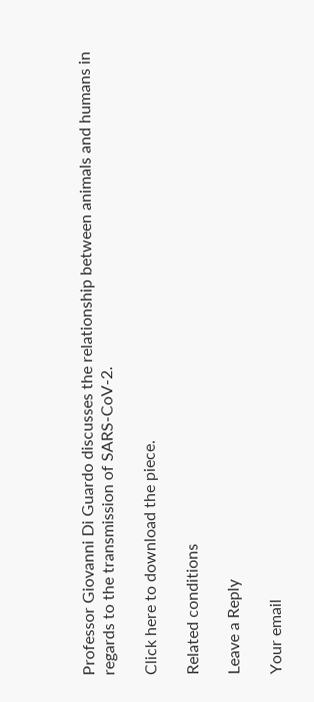Professor Giovanni Di Guardo discusses the relationship between animals and humans in regards to the transmission of SARS-CoV-2.

Click here to download the piece.

Related conditions

Leave a Reply

Your email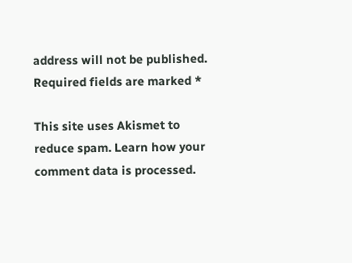address will not be published. Required fields are marked *

This site uses Akismet to reduce spam. Learn how your comment data is processed.